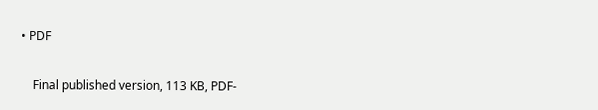• PDF

    Final published version, 113 KB, PDF-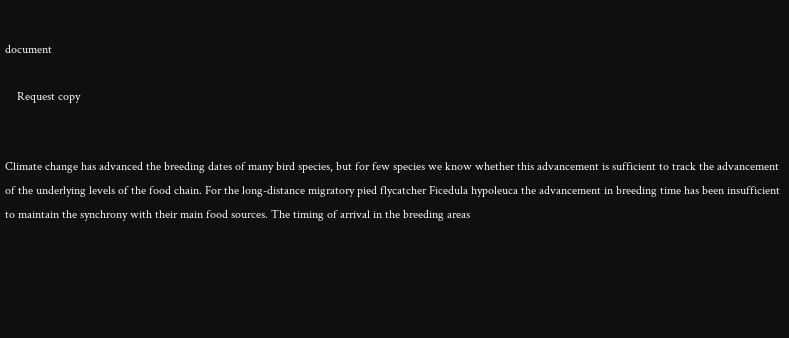document

    Request copy


Climate change has advanced the breeding dates of many bird species, but for few species we know whether this advancement is sufficient to track the advancement of the underlying levels of the food chain. For the long-distance migratory pied flycatcher Ficedula hypoleuca the advancement in breeding time has been insufficient to maintain the synchrony with their main food sources. The timing of arrival in the breeding areas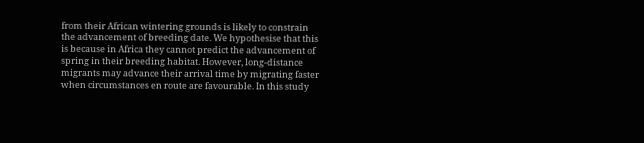from their African wintering grounds is likely to constrain the advancement of breeding date. We hypothesise that this is because in Africa they cannot predict the advancement of spring in their breeding habitat. However, long-distance migrants may advance their arrival time by migrating faster when circumstances en route are favourable. In this study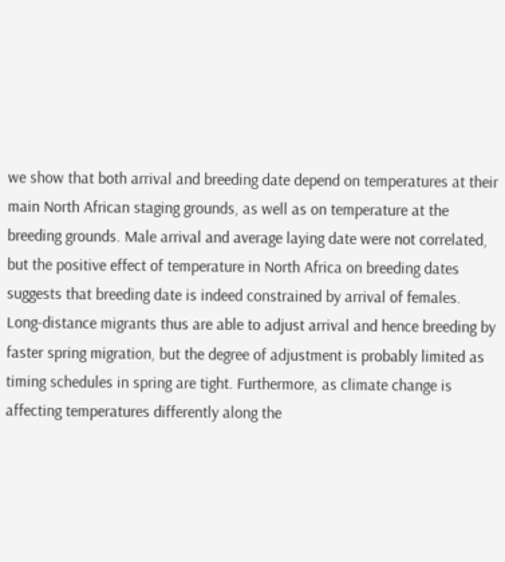we show that both arrival and breeding date depend on temperatures at their main North African staging grounds, as well as on temperature at the breeding grounds. Male arrival and average laying date were not correlated, but the positive effect of temperature in North Africa on breeding dates suggests that breeding date is indeed constrained by arrival of females. Long-distance migrants thus are able to adjust arrival and hence breeding by faster spring migration, but the degree of adjustment is probably limited as timing schedules in spring are tight. Furthermore, as climate change is affecting temperatures differently along the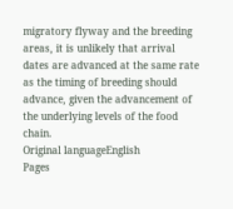migratory flyway and the breeding areas, it is unlikely that arrival dates are advanced at the same rate as the timing of breeding should advance, given the advancement of the underlying levels of the food chain.
Original languageEnglish
Pages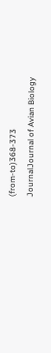(from-to)368-373
JournalJournal of Avian Biology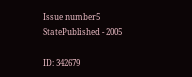Issue number5
StatePublished - 2005

ID: 342679